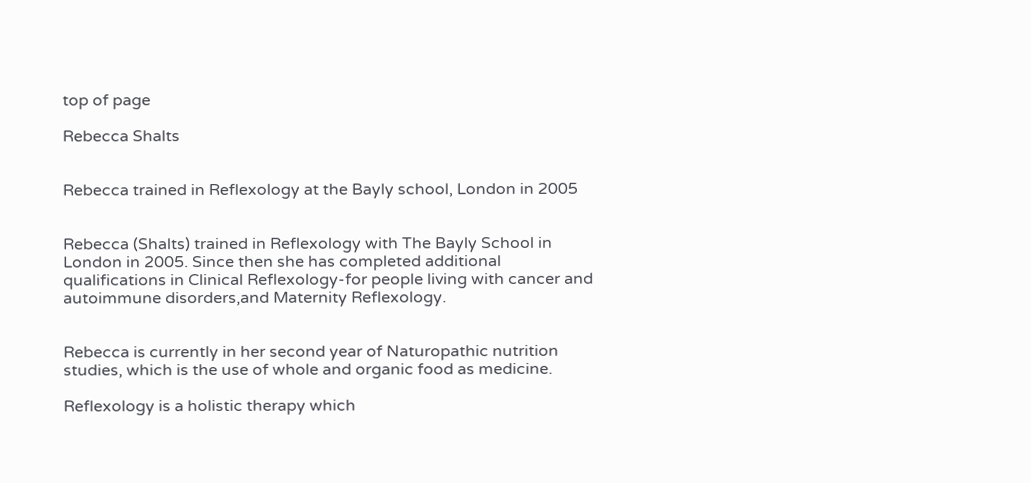top of page

Rebecca Shalts


Rebecca trained in Reflexology at the Bayly school, London in 2005


Rebecca (Shalts) trained in Reflexology with The Bayly School in London in 2005. Since then she has completed additional qualifications in Clinical Reflexology-for people living with cancer and autoimmune disorders,and Maternity Reflexology.


Rebecca is currently in her second year of Naturopathic nutrition studies, which is the use of whole and organic food as medicine.

Reflexology is a holistic therapy which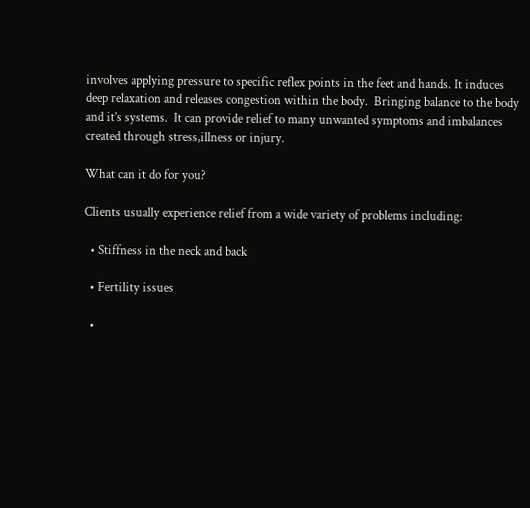involves applying pressure to specific reflex points in the feet and hands. It induces deep relaxation and releases congestion within the body.  Bringing balance to the body and it’s systems.  It can provide relief to many unwanted symptoms and imbalances created through stress,illness or injury.

What can it do for you?

Clients usually experience relief from a wide variety of problems including:

  • Stiffness in the neck and back

  • Fertility issues

  •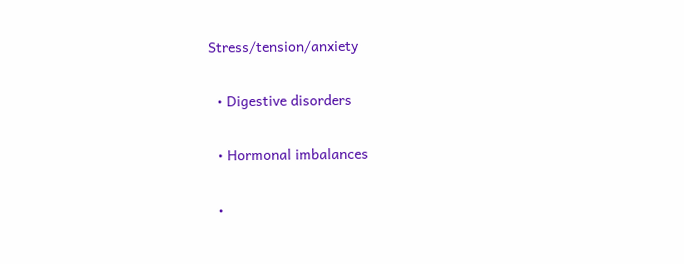Stress/tension/anxiety

  • Digestive disorders

  • Hormonal imbalances

  •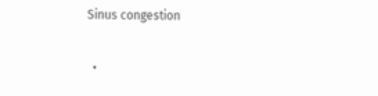Sinus congestion

  •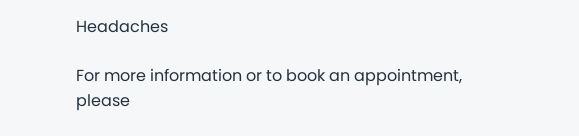Headaches

For more information or to book an appointment, please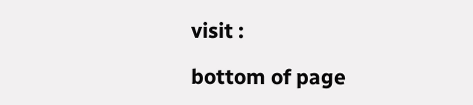visit :

bottom of page